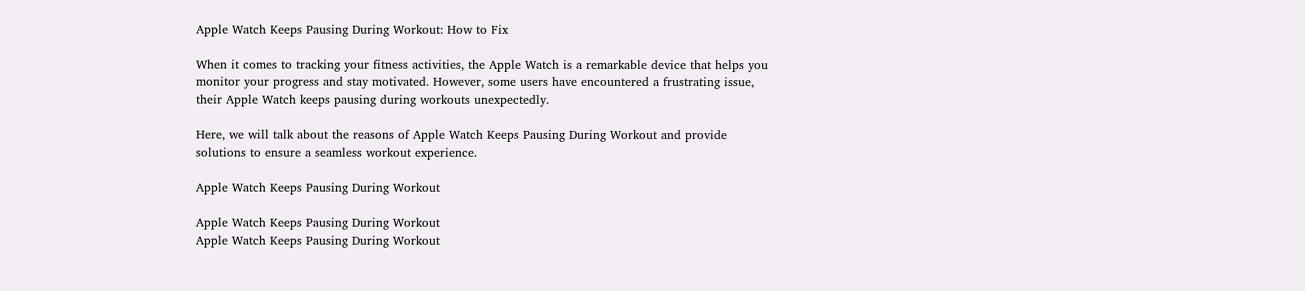Apple Watch Keeps Pausing During Workout: How to Fix

When it comes to tracking your fitness activities, the Apple Watch is a remarkable device that helps you monitor your progress and stay motivated. However, some users have encountered a frustrating issue, their Apple Watch keeps pausing during workouts unexpectedly.

Here, we will talk about the reasons of Apple Watch Keeps Pausing During Workout and provide solutions to ensure a seamless workout experience.

Apple Watch Keeps Pausing During Workout

Apple Watch Keeps Pausing During Workout
Apple Watch Keeps Pausing During Workout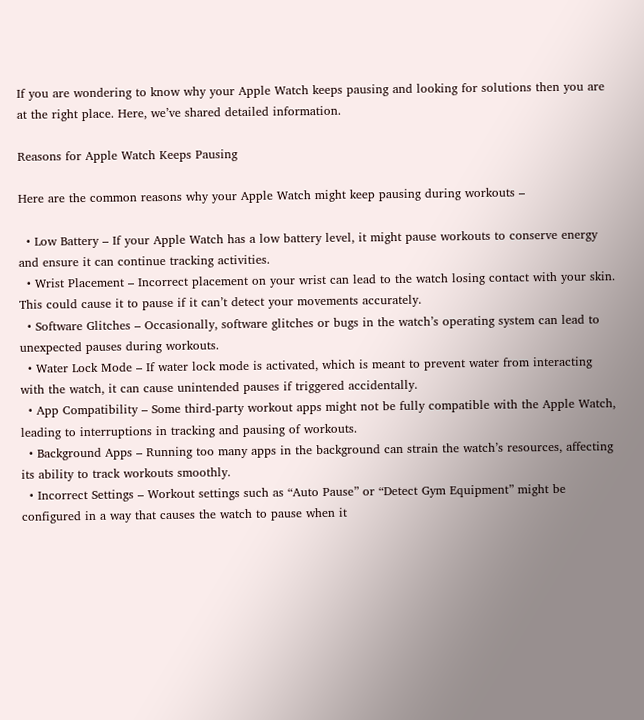If you are wondering to know why your Apple Watch keeps pausing and looking for solutions then you are at the right place. Here, we’ve shared detailed information.

Reasons for Apple Watch Keeps Pausing

Here are the common reasons why your Apple Watch might keep pausing during workouts –

  • Low Battery – If your Apple Watch has a low battery level, it might pause workouts to conserve energy and ensure it can continue tracking activities.
  • Wrist Placement – Incorrect placement on your wrist can lead to the watch losing contact with your skin. This could cause it to pause if it can’t detect your movements accurately.
  • Software Glitches – Occasionally, software glitches or bugs in the watch’s operating system can lead to unexpected pauses during workouts.
  • Water Lock Mode – If water lock mode is activated, which is meant to prevent water from interacting with the watch, it can cause unintended pauses if triggered accidentally.
  • App Compatibility – Some third-party workout apps might not be fully compatible with the Apple Watch, leading to interruptions in tracking and pausing of workouts.
  • Background Apps – Running too many apps in the background can strain the watch’s resources, affecting its ability to track workouts smoothly.
  • Incorrect Settings – Workout settings such as “Auto Pause” or “Detect Gym Equipment” might be configured in a way that causes the watch to pause when it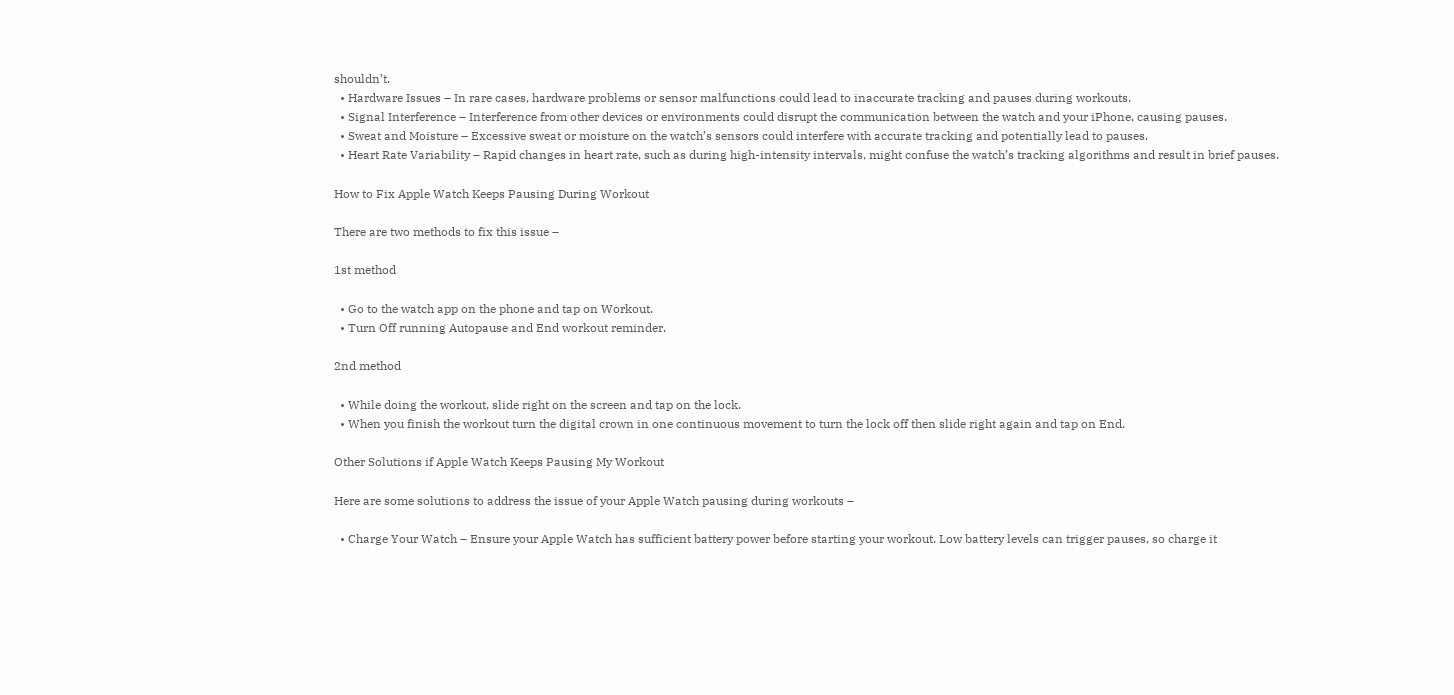shouldn’t.
  • Hardware Issues – In rare cases, hardware problems or sensor malfunctions could lead to inaccurate tracking and pauses during workouts.
  • Signal Interference – Interference from other devices or environments could disrupt the communication between the watch and your iPhone, causing pauses.
  • Sweat and Moisture – Excessive sweat or moisture on the watch’s sensors could interfere with accurate tracking and potentially lead to pauses.
  • Heart Rate Variability – Rapid changes in heart rate, such as during high-intensity intervals, might confuse the watch’s tracking algorithms and result in brief pauses.

How to Fix Apple Watch Keeps Pausing During Workout

There are two methods to fix this issue –

1st method

  • Go to the watch app on the phone and tap on Workout.
  • Turn Off running Autopause and End workout reminder.

2nd method

  • While doing the workout, slide right on the screen and tap on the lock.
  • When you finish the workout turn the digital crown in one continuous movement to turn the lock off then slide right again and tap on End.

Other Solutions if Apple Watch Keeps Pausing My Workout

Here are some solutions to address the issue of your Apple Watch pausing during workouts –

  • Charge Your Watch – Ensure your Apple Watch has sufficient battery power before starting your workout. Low battery levels can trigger pauses, so charge it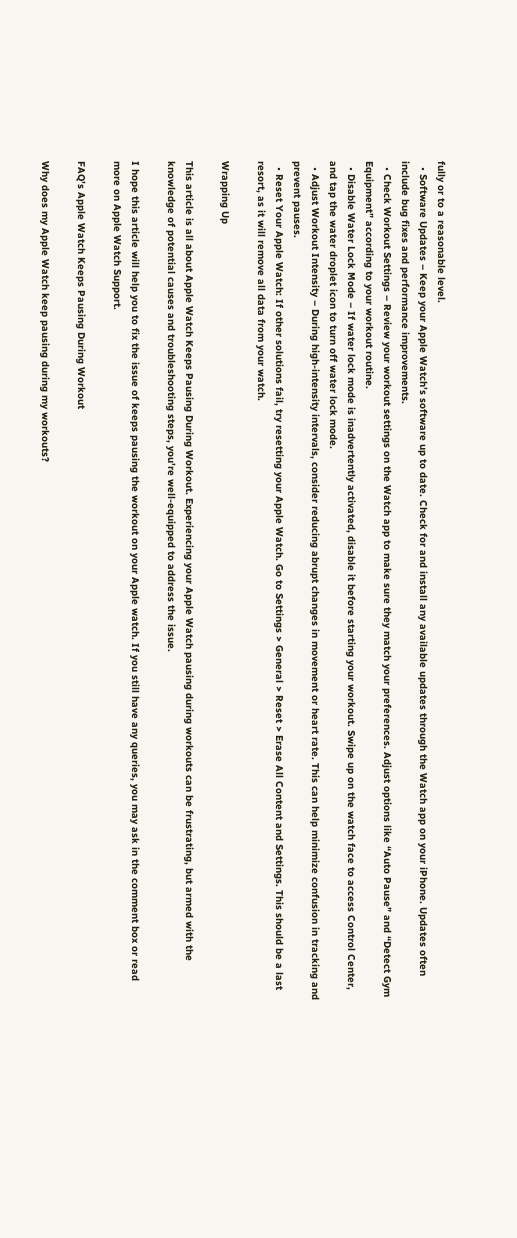fully or to a reasonable level.
  • Software Updates – Keep your Apple Watch’s software up to date. Check for and install any available updates through the Watch app on your iPhone. Updates often include bug fixes and performance improvements.
  • Check Workout Settings – Review your workout settings on the Watch app to make sure they match your preferences. Adjust options like “Auto Pause” and “Detect Gym Equipment” according to your workout routine.
  • Disable Water Lock Mode – If water lock mode is inadvertently activated, disable it before starting your workout. Swipe up on the watch face to access Control Center, and tap the water droplet icon to turn off water lock mode.
  • Adjust Workout Intensity – During high-intensity intervals, consider reducing abrupt changes in movement or heart rate. This can help minimize confusion in tracking and prevent pauses.
  • Reset Your Apple Watch: If other solutions fail, try resetting your Apple Watch. Go to Settings > General > Reset > Erase All Content and Settings. This should be a last resort, as it will remove all data from your watch.

Wrapping Up

This article is all about Apple Watch Keeps Pausing During Workout. Experiencing your Apple Watch pausing during workouts can be frustrating, but armed with the knowledge of potential causes and troubleshooting steps, you’re well-equipped to address the issue.

I hope this article will help you to fix the issue of keeps pausing the workout on your Apple watch. If you still have any queries, you may ask in the comment box or read more on Apple Watch Support.

FAQ’s Apple Watch Keeps Pausing During Workout

Why does my Apple Watch keep pausing during my workouts?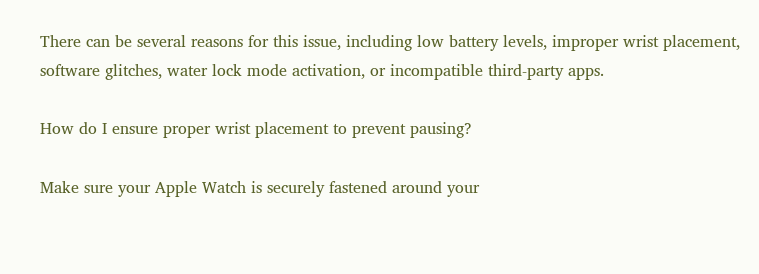There can be several reasons for this issue, including low battery levels, improper wrist placement, software glitches, water lock mode activation, or incompatible third-party apps.

How do I ensure proper wrist placement to prevent pausing?

Make sure your Apple Watch is securely fastened around your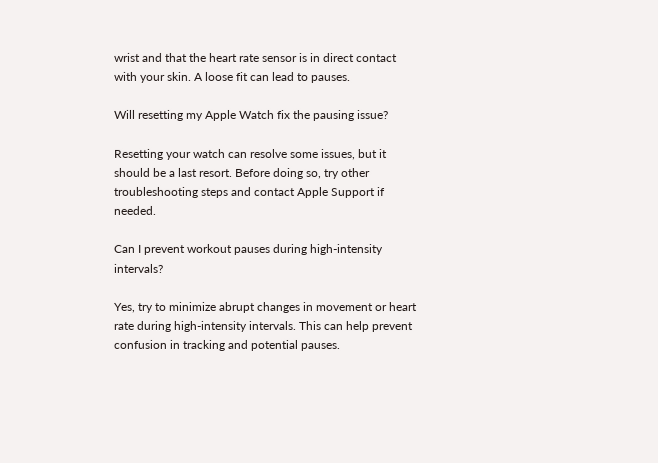wrist and that the heart rate sensor is in direct contact with your skin. A loose fit can lead to pauses.

Will resetting my Apple Watch fix the pausing issue?

Resetting your watch can resolve some issues, but it should be a last resort. Before doing so, try other troubleshooting steps and contact Apple Support if needed.

Can I prevent workout pauses during high-intensity intervals?

Yes, try to minimize abrupt changes in movement or heart rate during high-intensity intervals. This can help prevent confusion in tracking and potential pauses.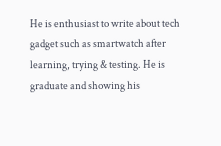He is enthusiast to write about tech gadget such as smartwatch after learning, trying & testing. He is graduate and showing his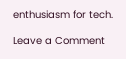enthusiasm for tech.

Leave a Comment